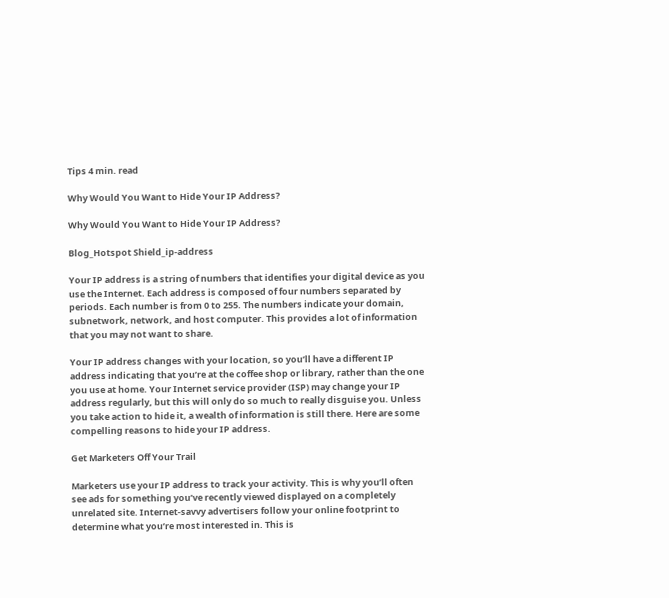Tips 4 min. read

Why Would You Want to Hide Your IP Address?

Why Would You Want to Hide Your IP Address?

Blog_Hotspot Shield_ip-address

Your IP address is a string of numbers that identifies your digital device as you use the Internet. Each address is composed of four numbers separated by periods. Each number is from 0 to 255. The numbers indicate your domain, subnetwork, network, and host computer. This provides a lot of information that you may not want to share.

Your IP address changes with your location, so you’ll have a different IP address indicating that you’re at the coffee shop or library, rather than the one you use at home. Your Internet service provider (ISP) may change your IP address regularly, but this will only do so much to really disguise you. Unless you take action to hide it, a wealth of information is still there. Here are some compelling reasons to hide your IP address.

Get Marketers Off Your Trail

Marketers use your IP address to track your activity. This is why you’ll often see ads for something you’ve recently viewed displayed on a completely unrelated site. Internet-savvy advertisers follow your online footprint to determine what you’re most interested in. This is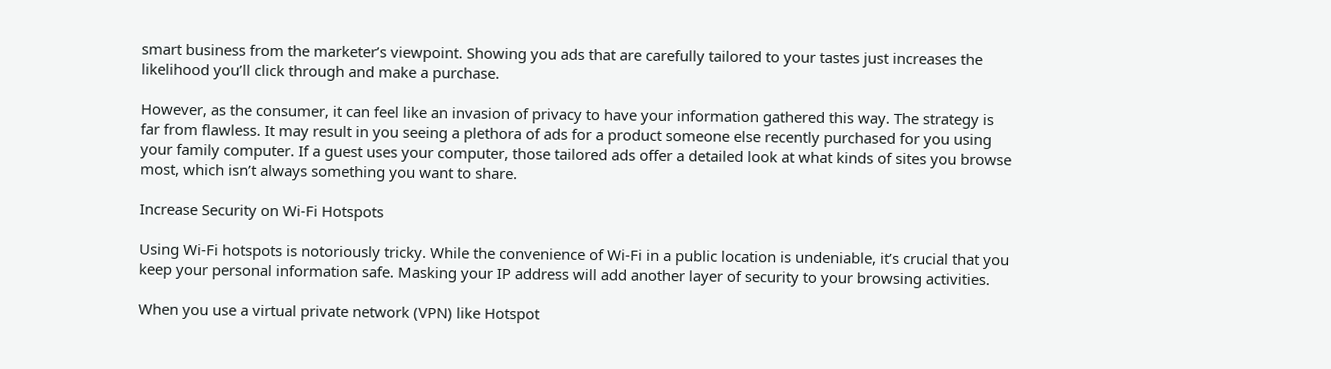smart business from the marketer’s viewpoint. Showing you ads that are carefully tailored to your tastes just increases the likelihood you’ll click through and make a purchase.

However, as the consumer, it can feel like an invasion of privacy to have your information gathered this way. The strategy is far from flawless. It may result in you seeing a plethora of ads for a product someone else recently purchased for you using your family computer. If a guest uses your computer, those tailored ads offer a detailed look at what kinds of sites you browse most, which isn’t always something you want to share.

Increase Security on Wi-Fi Hotspots

Using Wi-Fi hotspots is notoriously tricky. While the convenience of Wi-Fi in a public location is undeniable, it’s crucial that you keep your personal information safe. Masking your IP address will add another layer of security to your browsing activities.

When you use a virtual private network (VPN) like Hotspot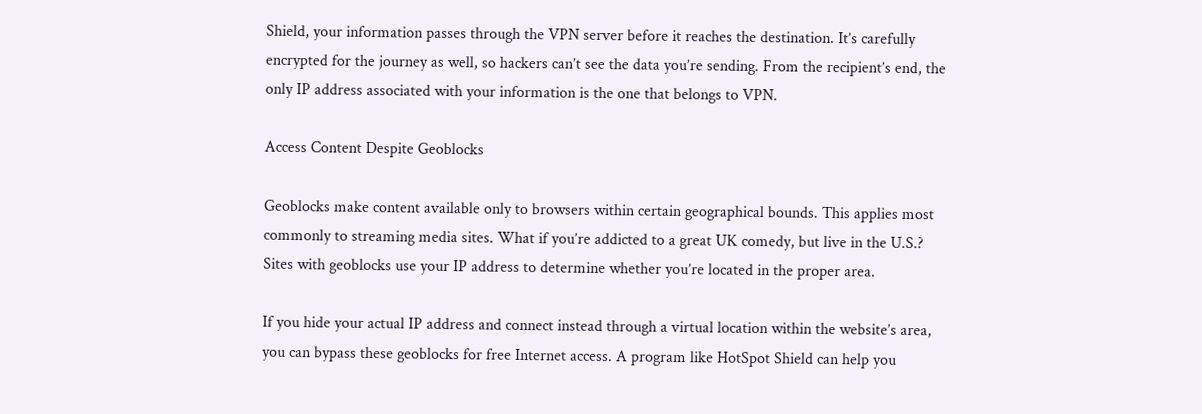Shield, your information passes through the VPN server before it reaches the destination. It’s carefully encrypted for the journey as well, so hackers can’t see the data you’re sending. From the recipient’s end, the only IP address associated with your information is the one that belongs to VPN.

Access Content Despite Geoblocks

Geoblocks make content available only to browsers within certain geographical bounds. This applies most commonly to streaming media sites. What if you’re addicted to a great UK comedy, but live in the U.S.? Sites with geoblocks use your IP address to determine whether you’re located in the proper area.

If you hide your actual IP address and connect instead through a virtual location within the website’s area, you can bypass these geoblocks for free Internet access. A program like HotSpot Shield can help you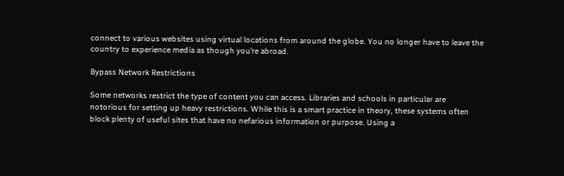connect to various websites using virtual locations from around the globe. You no longer have to leave the country to experience media as though you’re abroad.

Bypass Network Restrictions

Some networks restrict the type of content you can access. Libraries and schools in particular are notorious for setting up heavy restrictions. While this is a smart practice in theory, these systems often block plenty of useful sites that have no nefarious information or purpose. Using a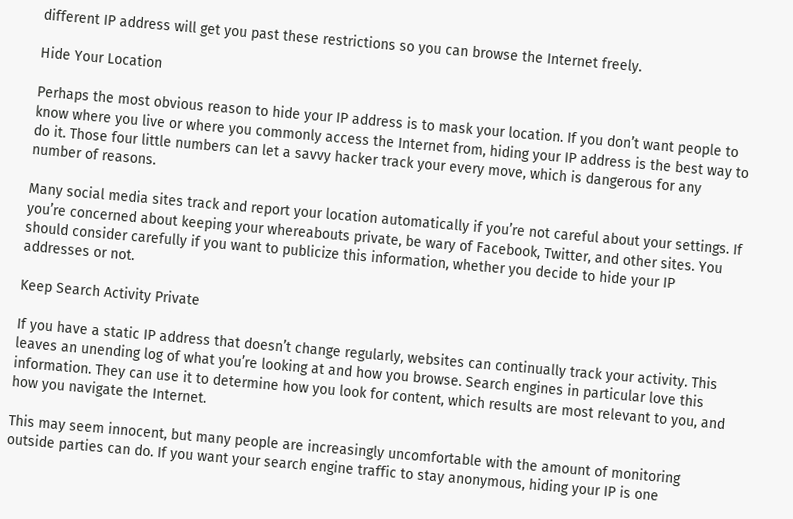different IP address will get you past these restrictions so you can browse the Internet freely.

Hide Your Location

Perhaps the most obvious reason to hide your IP address is to mask your location. If you don’t want people to know where you live or where you commonly access the Internet from, hiding your IP address is the best way to do it. Those four little numbers can let a savvy hacker track your every move, which is dangerous for any number of reasons.

Many social media sites track and report your location automatically if you’re not careful about your settings. If you’re concerned about keeping your whereabouts private, be wary of Facebook, Twitter, and other sites. You should consider carefully if you want to publicize this information, whether you decide to hide your IP addresses or not.

Keep Search Activity Private

If you have a static IP address that doesn’t change regularly, websites can continually track your activity. This leaves an unending log of what you’re looking at and how you browse. Search engines in particular love this information. They can use it to determine how you look for content, which results are most relevant to you, and how you navigate the Internet.

This may seem innocent, but many people are increasingly uncomfortable with the amount of monitoring outside parties can do. If you want your search engine traffic to stay anonymous, hiding your IP is one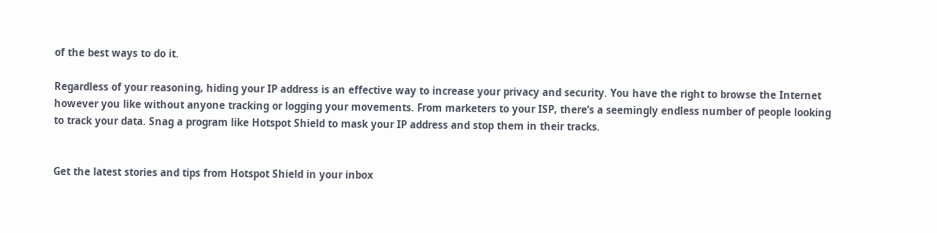of the best ways to do it.

Regardless of your reasoning, hiding your IP address is an effective way to increase your privacy and security. You have the right to browse the Internet however you like without anyone tracking or logging your movements. From marketers to your ISP, there’s a seemingly endless number of people looking to track your data. Snag a program like Hotspot Shield to mask your IP address and stop them in their tracks.


Get the latest stories and tips from Hotspot Shield in your inbox